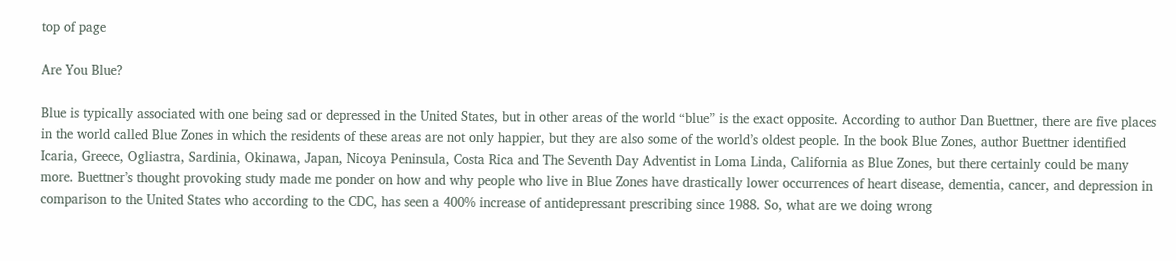top of page

Are You Blue?

Blue is typically associated with one being sad or depressed in the United States, but in other areas of the world “blue” is the exact opposite. According to author Dan Buettner, there are five places in the world called Blue Zones in which the residents of these areas are not only happier, but they are also some of the world’s oldest people. In the book Blue Zones, author Buettner identified Icaria, Greece, Ogliastra, Sardinia, Okinawa, Japan, Nicoya Peninsula, Costa Rica and The Seventh Day Adventist in Loma Linda, California as Blue Zones, but there certainly could be many more. Buettner’s thought provoking study made me ponder on how and why people who live in Blue Zones have drastically lower occurrences of heart disease, dementia, cancer, and depression in comparison to the United States who according to the CDC, has seen a 400% increase of antidepressant prescribing since 1988. So, what are we doing wrong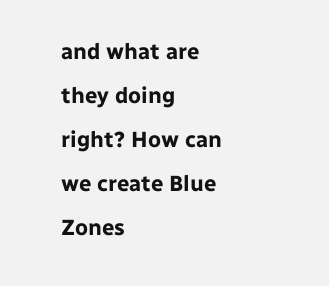and what are they doing right? How can we create Blue Zones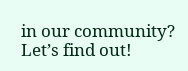in our community? Let’s find out!